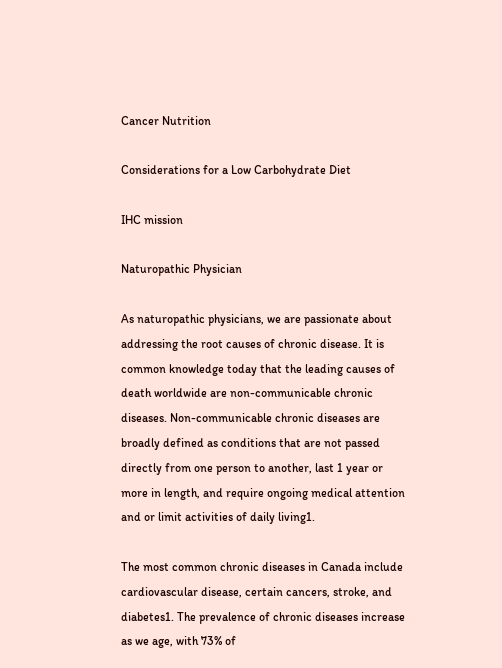Cancer Nutrition

Considerations for a Low Carbohydrate Diet

IHC mission

Naturopathic Physician

As naturopathic physicians, we are passionate about addressing the root causes of chronic disease. It is common knowledge today that the leading causes of death worldwide are non-communicable chronic diseases. Non-communicable chronic diseases are broadly defined as conditions that are not passed directly from one person to another, last 1 year or more in length, and require ongoing medical attention and or limit activities of daily living1.

The most common chronic diseases in Canada include cardiovascular disease, certain cancers, stroke, and diabetes1. The prevalence of chronic diseases increase as we age, with 73% of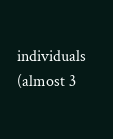individuals (almost 3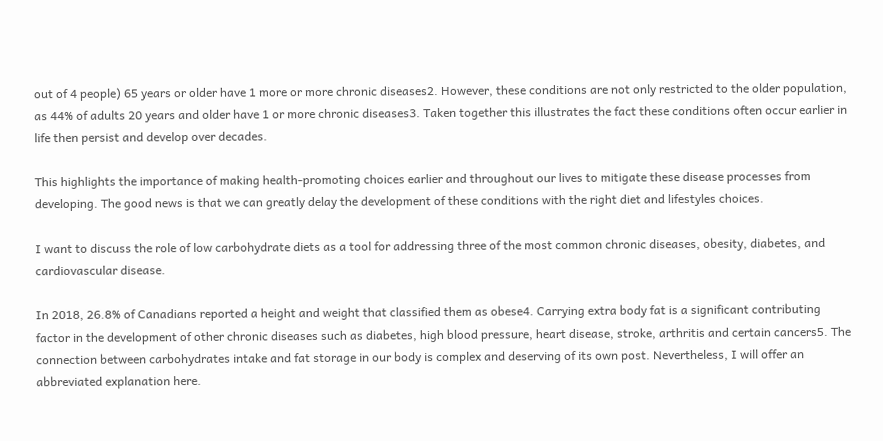out of 4 people) 65 years or older have 1 more or more chronic diseases2. However, these conditions are not only restricted to the older population, as 44% of adults 20 years and older have 1 or more chronic diseases3. Taken together this illustrates the fact these conditions often occur earlier in life then persist and develop over decades.

This highlights the importance of making health-promoting choices earlier and throughout our lives to mitigate these disease processes from developing. The good news is that we can greatly delay the development of these conditions with the right diet and lifestyles choices.

I want to discuss the role of low carbohydrate diets as a tool for addressing three of the most common chronic diseases, obesity, diabetes, and cardiovascular disease.

In 2018, 26.8% of Canadians reported a height and weight that classified them as obese4. Carrying extra body fat is a significant contributing factor in the development of other chronic diseases such as diabetes, high blood pressure, heart disease, stroke, arthritis and certain cancers5. The connection between carbohydrates intake and fat storage in our body is complex and deserving of its own post. Nevertheless, I will offer an abbreviated explanation here.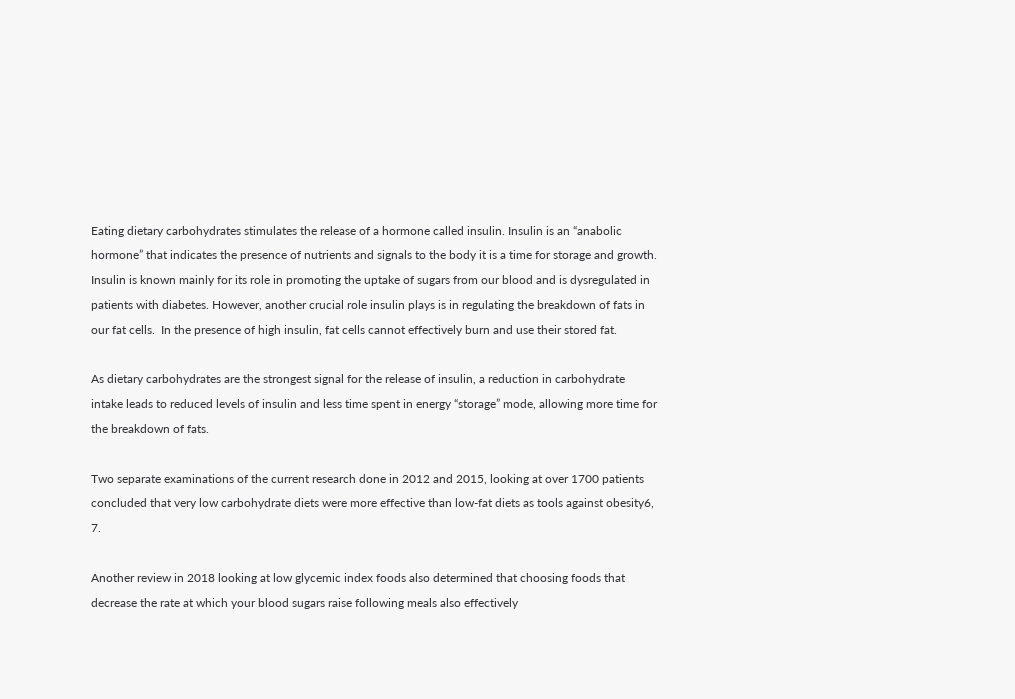Eating dietary carbohydrates stimulates the release of a hormone called insulin. Insulin is an “anabolic hormone” that indicates the presence of nutrients and signals to the body it is a time for storage and growth. Insulin is known mainly for its role in promoting the uptake of sugars from our blood and is dysregulated in patients with diabetes. However, another crucial role insulin plays is in regulating the breakdown of fats in our fat cells.  In the presence of high insulin, fat cells cannot effectively burn and use their stored fat.

As dietary carbohydrates are the strongest signal for the release of insulin, a reduction in carbohydrate intake leads to reduced levels of insulin and less time spent in energy “storage” mode, allowing more time for the breakdown of fats.

Two separate examinations of the current research done in 2012 and 2015, looking at over 1700 patients concluded that very low carbohydrate diets were more effective than low-fat diets as tools against obesity6, 7.

Another review in 2018 looking at low glycemic index foods also determined that choosing foods that decrease the rate at which your blood sugars raise following meals also effectively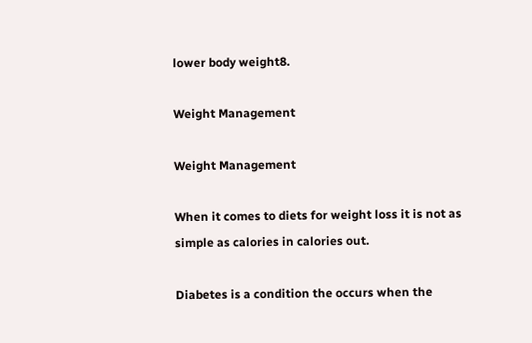lower body weight8.

Weight Management

Weight Management

When it comes to diets for weight loss it is not as simple as calories in calories out.

Diabetes is a condition the occurs when the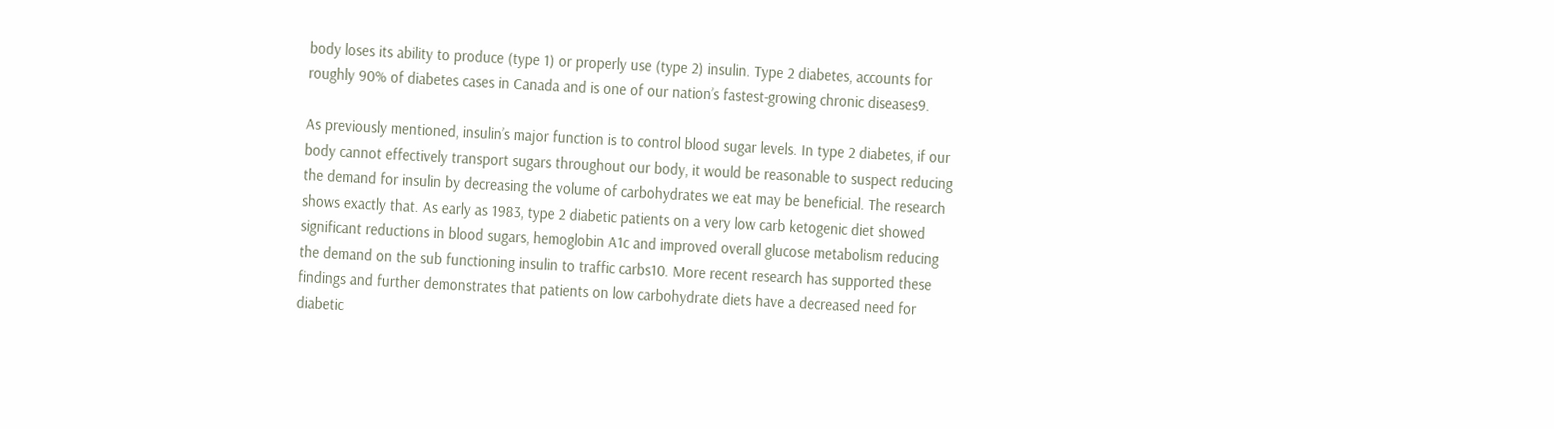body loses its ability to produce (type 1) or properly use (type 2) insulin. Type 2 diabetes, accounts for roughly 90% of diabetes cases in Canada and is one of our nation’s fastest-growing chronic diseases9.

As previously mentioned, insulin’s major function is to control blood sugar levels. In type 2 diabetes, if our body cannot effectively transport sugars throughout our body, it would be reasonable to suspect reducing the demand for insulin by decreasing the volume of carbohydrates we eat may be beneficial. The research shows exactly that. As early as 1983, type 2 diabetic patients on a very low carb ketogenic diet showed significant reductions in blood sugars, hemoglobin A1c and improved overall glucose metabolism reducing the demand on the sub functioning insulin to traffic carbs10. More recent research has supported these findings and further demonstrates that patients on low carbohydrate diets have a decreased need for diabetic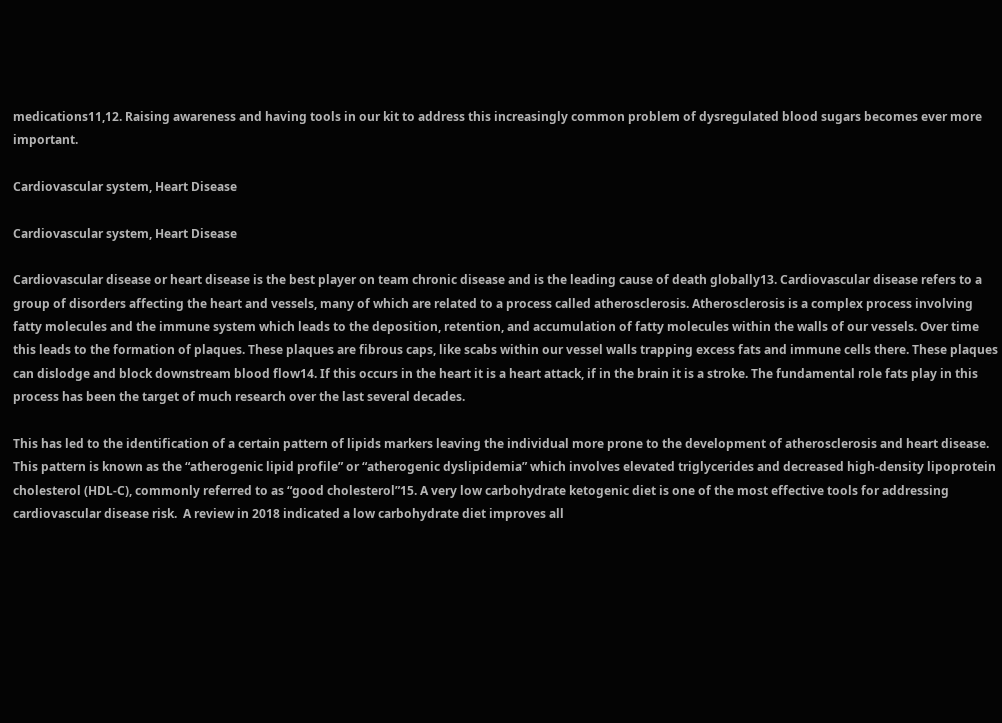medications11,12. Raising awareness and having tools in our kit to address this increasingly common problem of dysregulated blood sugars becomes ever more important.

Cardiovascular system, Heart Disease

Cardiovascular system, Heart Disease

Cardiovascular disease or heart disease is the best player on team chronic disease and is the leading cause of death globally13. Cardiovascular disease refers to a group of disorders affecting the heart and vessels, many of which are related to a process called atherosclerosis. Atherosclerosis is a complex process involving fatty molecules and the immune system which leads to the deposition, retention, and accumulation of fatty molecules within the walls of our vessels. Over time this leads to the formation of plaques. These plaques are fibrous caps, like scabs within our vessel walls trapping excess fats and immune cells there. These plaques can dislodge and block downstream blood flow14. If this occurs in the heart it is a heart attack, if in the brain it is a stroke. The fundamental role fats play in this process has been the target of much research over the last several decades.

This has led to the identification of a certain pattern of lipids markers leaving the individual more prone to the development of atherosclerosis and heart disease. This pattern is known as the “atherogenic lipid profile” or “atherogenic dyslipidemia” which involves elevated triglycerides and decreased high-density lipoprotein cholesterol (HDL-C), commonly referred to as “good cholesterol”15. A very low carbohydrate ketogenic diet is one of the most effective tools for addressing cardiovascular disease risk.  A review in 2018 indicated a low carbohydrate diet improves all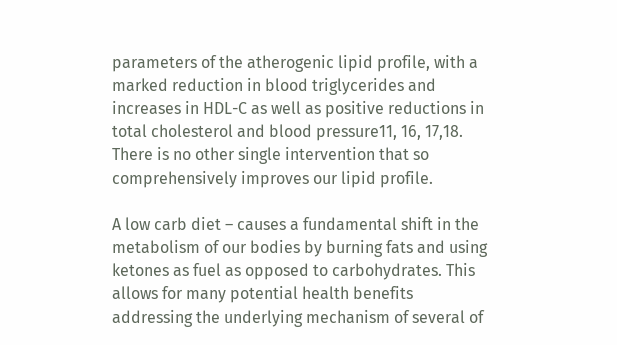parameters of the atherogenic lipid profile, with a marked reduction in blood triglycerides and increases in HDL-C as well as positive reductions in total cholesterol and blood pressure11, 16, 17,18. There is no other single intervention that so comprehensively improves our lipid profile.

A low carb diet – causes a fundamental shift in the metabolism of our bodies by burning fats and using ketones as fuel as opposed to carbohydrates. This allows for many potential health benefits addressing the underlying mechanism of several of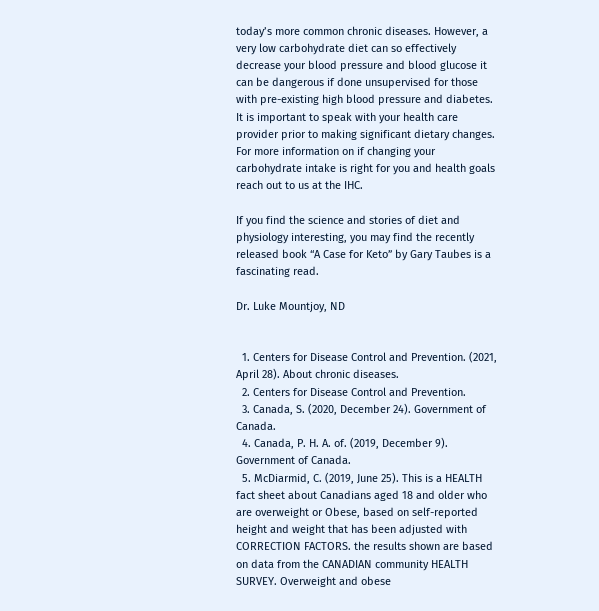today’s more common chronic diseases. However, a very low carbohydrate diet can so effectively decrease your blood pressure and blood glucose it can be dangerous if done unsupervised for those with pre-existing high blood pressure and diabetes. It is important to speak with your health care provider prior to making significant dietary changes. For more information on if changing your carbohydrate intake is right for you and health goals reach out to us at the IHC.

If you find the science and stories of diet and physiology interesting, you may find the recently released book “A Case for Keto” by Gary Taubes is a fascinating read.

Dr. Luke Mountjoy, ND


  1. Centers for Disease Control and Prevention. (2021, April 28). About chronic diseases.
  2. Centers for Disease Control and Prevention.
  3. Canada, S. (2020, December 24). Government of Canada.
  4. Canada, P. H. A. of. (2019, December 9). Government of Canada.
  5. McDiarmid, C. (2019, June 25). This is a HEALTH fact sheet about Canadians aged 18 and older who are overweight or Obese, based on self-reported height and weight that has been adjusted with CORRECTION FACTORS. the results shown are based on data from the CANADIAN community HEALTH SURVEY. Overweight and obese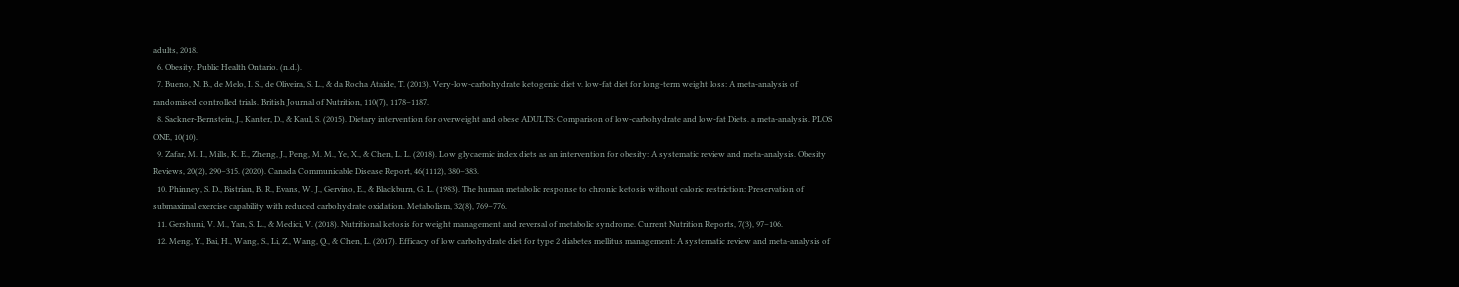adults, 2018.
  6. Obesity. Public Health Ontario. (n.d.).
  7. Bueno, N. B., de Melo, I. S., de Oliveira, S. L., & da Rocha Ataide, T. (2013). Very-low-carbohydrate ketogenic diet v. low-fat diet for long-term weight loss: A meta-analysis of randomised controlled trials. British Journal of Nutrition, 110(7), 1178–1187.
  8. Sackner-Bernstein, J., Kanter, D., & Kaul, S. (2015). Dietary intervention for overweight and obese ADULTS: Comparison of low-carbohydrate and low-fat Diets. a meta-analysis. PLOS ONE, 10(10).
  9. Zafar, M. I., Mills, K. E., Zheng, J., Peng, M. M., Ye, X., & Chen, L. L. (2018). Low glycaemic index diets as an intervention for obesity: A systematic review and meta-analysis. Obesity Reviews, 20(2), 290–315. (2020). Canada Communicable Disease Report, 46(1112), 380–383.
  10. Phinney, S. D., Bistrian, B. R., Evans, W. J., Gervino, E., & Blackburn, G. L. (1983). The human metabolic response to chronic ketosis without caloric restriction: Preservation of submaximal exercise capability with reduced carbohydrate oxidation. Metabolism, 32(8), 769–776.
  11. Gershuni, V. M., Yan, S. L., & Medici, V. (2018). Nutritional ketosis for weight management and reversal of metabolic syndrome. Current Nutrition Reports, 7(3), 97–106.
  12. Meng, Y., Bai, H., Wang, S., Li, Z., Wang, Q., & Chen, L. (2017). Efficacy of low carbohydrate diet for type 2 diabetes mellitus management: A systematic review and meta-analysis of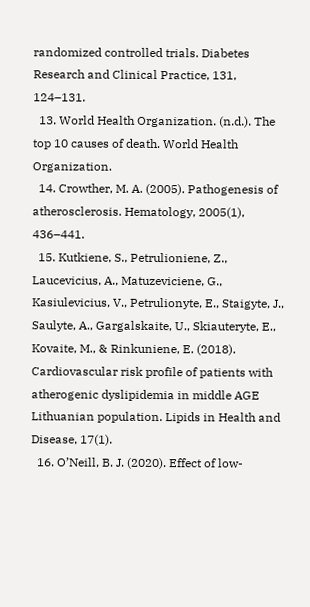randomized controlled trials. Diabetes Research and Clinical Practice, 131, 124–131.
  13. World Health Organization. (n.d.). The top 10 causes of death. World Health Organization.
  14. Crowther, M. A. (2005). Pathogenesis of atherosclerosis. Hematology, 2005(1), 436–441.
  15. Kutkiene, S., Petrulioniene, Z., Laucevicius, A., Matuzeviciene, G., Kasiulevicius, V., Petrulionyte, E., Staigyte, J., Saulyte, A., Gargalskaite, U., Skiauteryte, E., Kovaite, M., & Rinkuniene, E. (2018). Cardiovascular risk profile of patients with atherogenic dyslipidemia in middle AGE Lithuanian population. Lipids in Health and Disease, 17(1).
  16. O’Neill, B. J. (2020). Effect of low-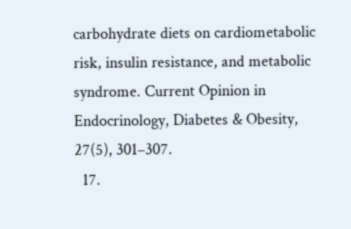carbohydrate diets on cardiometabolic risk, insulin resistance, and metabolic syndrome. Current Opinion in Endocrinology, Diabetes & Obesity, 27(5), 301–307.
  17.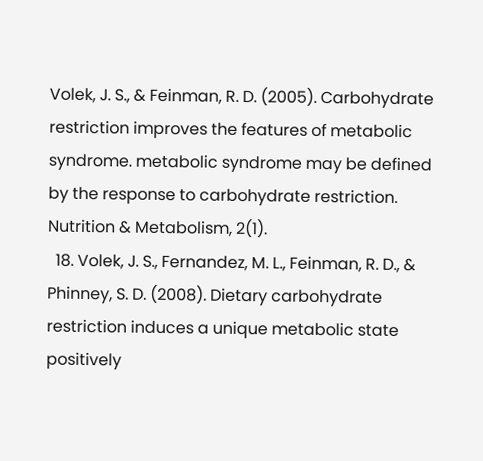Volek, J. S., & Feinman, R. D. (2005). Carbohydrate restriction improves the features of metabolic syndrome. metabolic syndrome may be defined by the response to carbohydrate restriction. Nutrition & Metabolism, 2(1).
  18. Volek, J. S., Fernandez, M. L., Feinman, R. D., & Phinney, S. D. (2008). Dietary carbohydrate restriction induces a unique metabolic state positively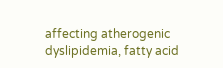affecting atherogenic dyslipidemia, fatty acid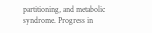partitioning, and metabolic syndrome. Progress in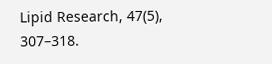Lipid Research, 47(5), 307–318.